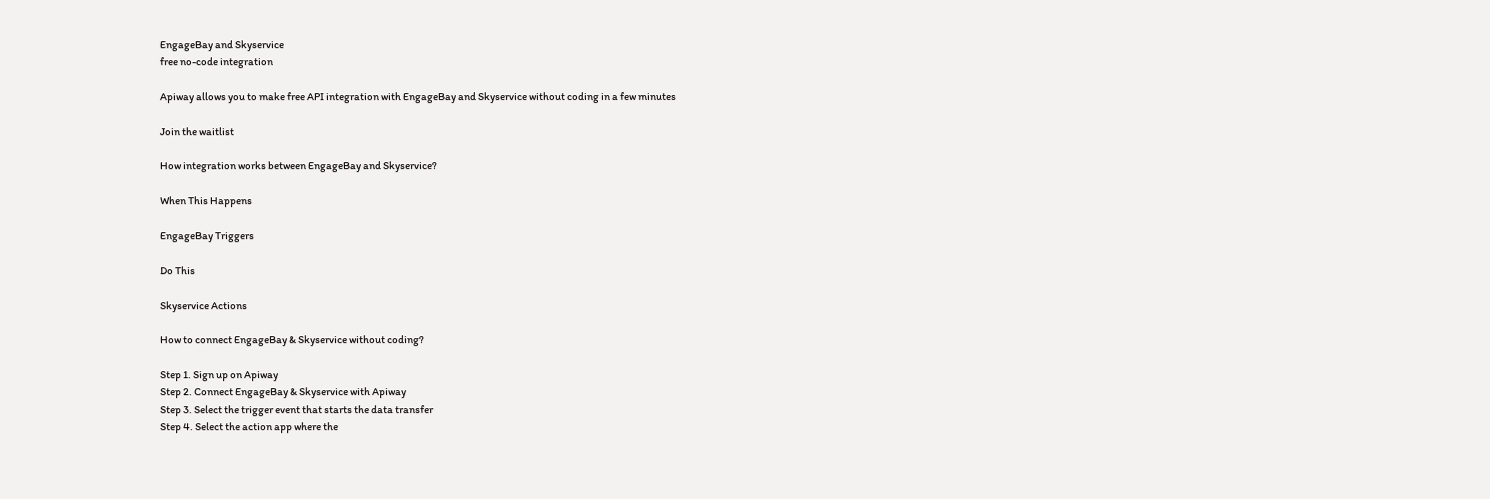EngageBay and Skyservice
free no-code integration

Apiway allows you to make free API integration with EngageBay and Skyservice without coding in a few minutes

Join the waitlist

How integration works between EngageBay and Skyservice?

When This Happens

EngageBay Triggers

Do This

Skyservice Actions

How to connect EngageBay & Skyservice without coding?

Step 1. Sign up on Apiway
Step 2. Connect EngageBay & Skyservice with Apiway
Step 3. Select the trigger event that starts the data transfer
Step 4. Select the action app where the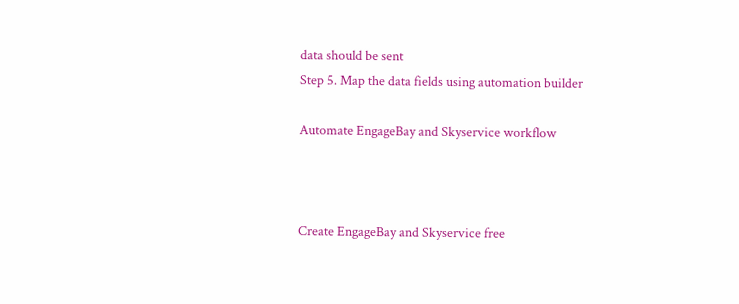data should be sent
Step 5. Map the data fields using automation builder

Automate EngageBay and Skyservice workflow



Create EngageBay and Skyservice free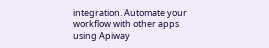integration. Automate your workflow with other apps using Apiway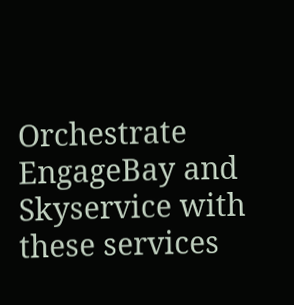Orchestrate EngageBay and Skyservice with these services